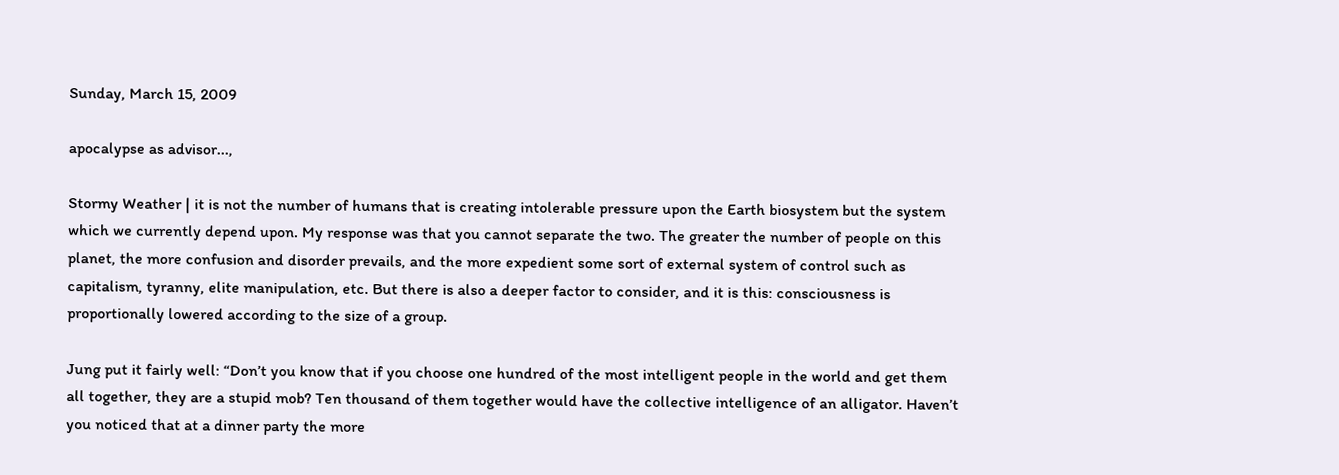Sunday, March 15, 2009

apocalypse as advisor...,

Stormy Weather | it is not the number of humans that is creating intolerable pressure upon the Earth biosystem but the system which we currently depend upon. My response was that you cannot separate the two. The greater the number of people on this planet, the more confusion and disorder prevails, and the more expedient some sort of external system of control such as capitalism, tyranny, elite manipulation, etc. But there is also a deeper factor to consider, and it is this: consciousness is proportionally lowered according to the size of a group.

Jung put it fairly well: “Don’t you know that if you choose one hundred of the most intelligent people in the world and get them all together, they are a stupid mob? Ten thousand of them together would have the collective intelligence of an alligator. Haven’t you noticed that at a dinner party the more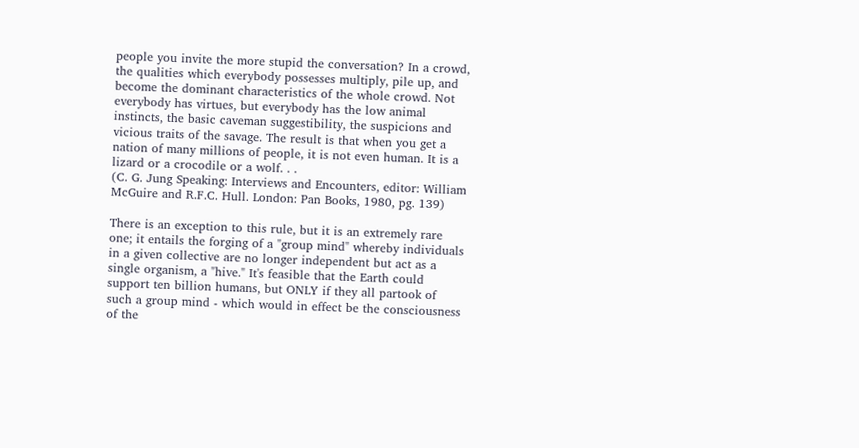people you invite the more stupid the conversation? In a crowd, the qualities which everybody possesses multiply, pile up, and become the dominant characteristics of the whole crowd. Not everybody has virtues, but everybody has the low animal instincts, the basic caveman suggestibility, the suspicions and vicious traits of the savage. The result is that when you get a nation of many millions of people, it is not even human. It is a lizard or a crocodile or a wolf. . .
(C. G. Jung Speaking: Interviews and Encounters, editor: William McGuire and R.F.C. Hull. London: Pan Books, 1980, pg. 139)

There is an exception to this rule, but it is an extremely rare one; it entails the forging of a "group mind" whereby individuals in a given collective are no longer independent but act as a single organism, a "hive." It's feasible that the Earth could support ten billion humans, but ONLY if they all partook of such a group mind - which would in effect be the consciousness of the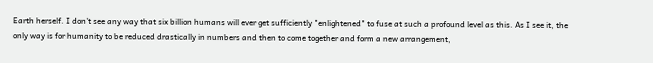Earth herself. I don't see any way that six billion humans will ever get sufficiently "enlightened" to fuse at such a profound level as this. As I see it, the only way is for humanity to be reduced drastically in numbers and then to come together and form a new arrangement,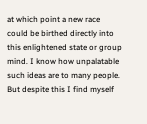at which point a new race could be birthed directly into this enlightened state or group mind. I know how unpalatable such ideas are to many people. But despite this I find myself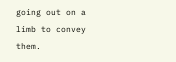going out on a limb to convey them.